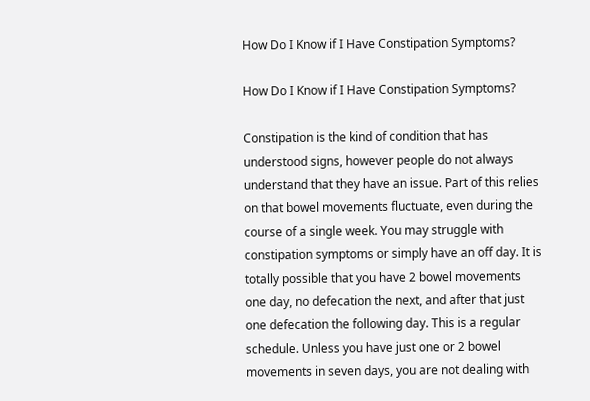How Do I Know if I Have Constipation Symptoms?

How Do I Know if I Have Constipation Symptoms?

Constipation is the kind of condition that has understood signs, however people do not always understand that they have an issue. Part of this relies on that bowel movements fluctuate, even during the course of a single week. You may struggle with constipation symptoms or simply have an off day. It is totally possible that you have 2 bowel movements one day, no defecation the next, and after that just one defecation the following day. This is a regular schedule. Unless you have just one or 2 bowel movements in seven days, you are not dealing with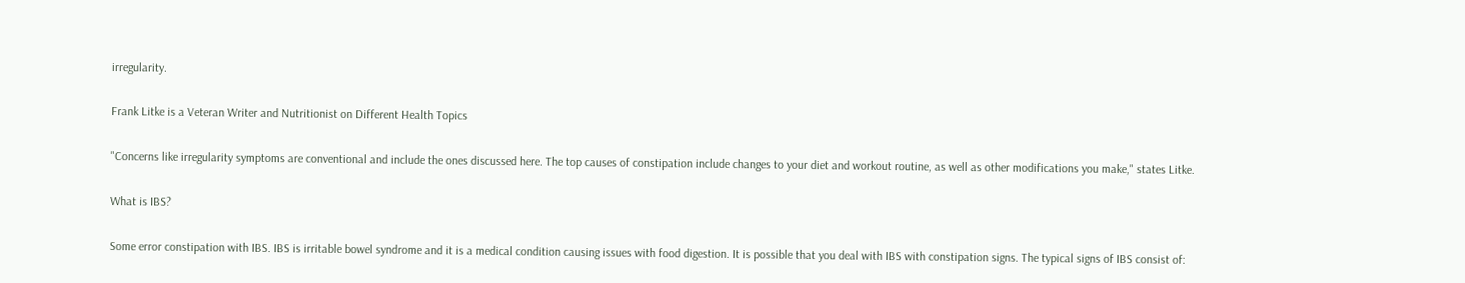irregularity.

Frank Litke is a Veteran Writer and Nutritionist on Different Health Topics

"Concerns like irregularity symptoms are conventional and include the ones discussed here. The top causes of constipation include changes to your diet and workout routine, as well as other modifications you make," states Litke.

What is IBS?

Some error constipation with IBS. IBS is irritable bowel syndrome and it is a medical condition causing issues with food digestion. It is possible that you deal with IBS with constipation signs. The typical signs of IBS consist of: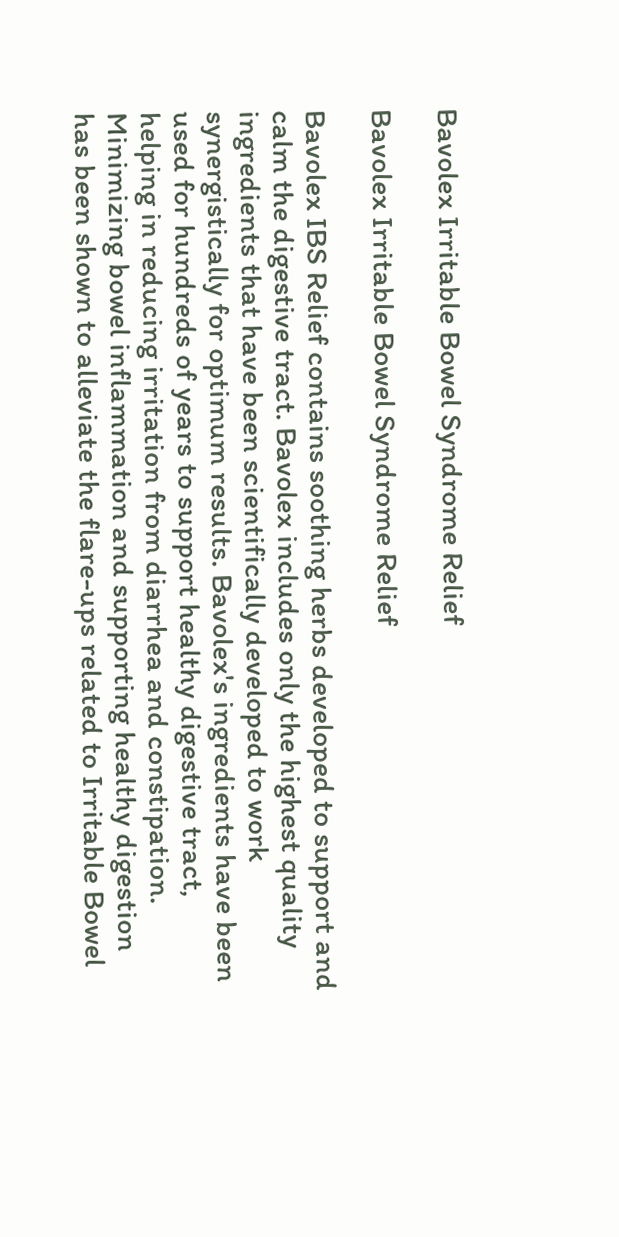Bavolex Irritable Bowel Syndrome Relief

Bavolex Irritable Bowel Syndrome Relief

Bavolex IBS Relief contains soothing herbs developed to support and calm the digestive tract. Bavolex includes only the highest quality ingredients that have been scientifically developed to work synergistically for optimum results. Bavolex's ingredients have been used for hundreds of years to support healthy digestive tract, helping in reducing irritation from diarrhea and constipation. Minimizing bowel inflammation and supporting healthy digestion has been shown to alleviate the flare-ups related to Irritable Bowel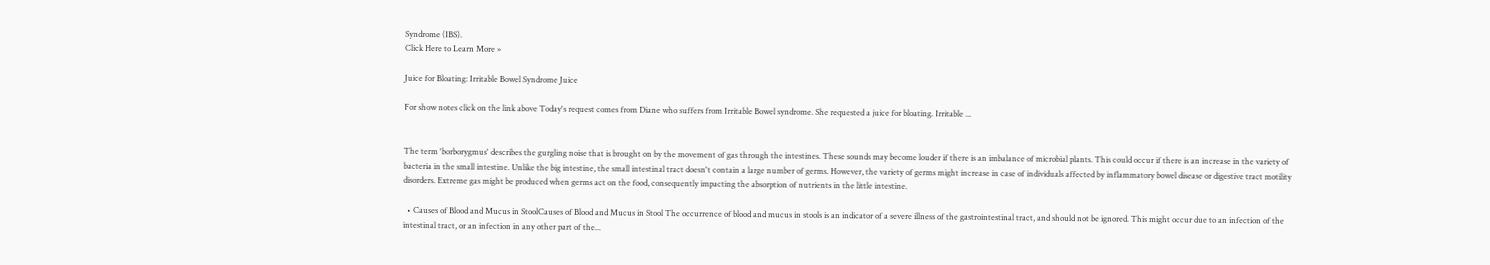Syndrome (IBS).
Click Here to Learn More »

Juice for Bloating: Irritable Bowel Syndrome Juice

For show notes click on the link above Today's request comes from Diane who suffers from Irritable Bowel syndrome. She requested a juice for bloating. Irritable ...


The term 'borborygmus' describes the gurgling noise that is brought on by the movement of gas through the intestines. These sounds may become louder if there is an imbalance of microbial plants. This could occur if there is an increase in the variety of bacteria in the small intestine. Unlike the big intestine, the small intestinal tract doesn't contain a large number of germs. However, the variety of germs might increase in case of individuals affected by inflammatory bowel disease or digestive tract motility disorders. Extreme gas might be produced when germs act on the food, consequently impacting the absorption of nutrients in the little intestine.

  • Causes of Blood and Mucus in StoolCauses of Blood and Mucus in Stool The occurrence of blood and mucus in stools is an indicator of a severe illness of the gastrointestinal tract, and should not be ignored. This might occur due to an infection of the intestinal tract, or an infection in any other part of the...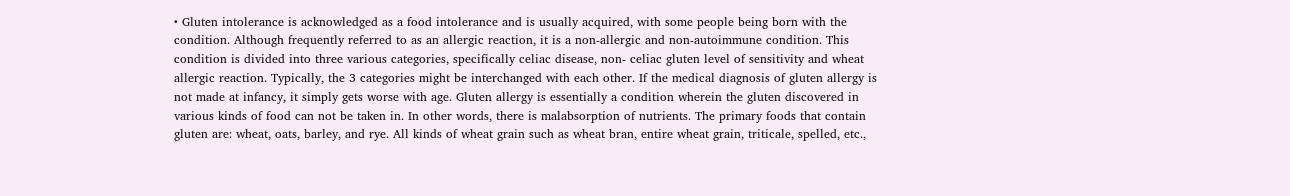• Gluten intolerance is acknowledged as a food intolerance and is usually acquired, with some people being born with the condition. Although frequently referred to as an allergic reaction, it is a non-allergic and non-autoimmune condition. This condition is divided into three various categories, specifically celiac disease, non- celiac gluten level of sensitivity and wheat allergic reaction. Typically, the 3 categories might be interchanged with each other. If the medical diagnosis of gluten allergy is not made at infancy, it simply gets worse with age. Gluten allergy is essentially a condition wherein the gluten discovered in various kinds of food can not be taken in. In other words, there is malabsorption of nutrients. The primary foods that contain gluten are: wheat, oats, barley, and rye. All kinds of wheat grain such as wheat bran, entire wheat grain, triticale, spelled, etc.,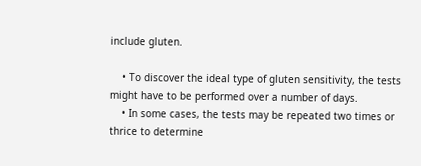include gluten.

    • To discover the ideal type of gluten sensitivity, the tests might have to be performed over a number of days.
    • In some cases, the tests may be repeated two times or thrice to determine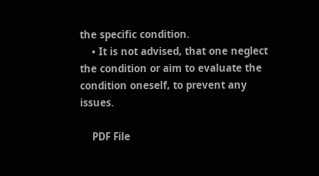the specific condition.
    • It is not advised, that one neglect the condition or aim to evaluate the condition oneself, to prevent any issues.

    PDF File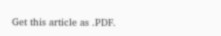Get this article as .PDF.